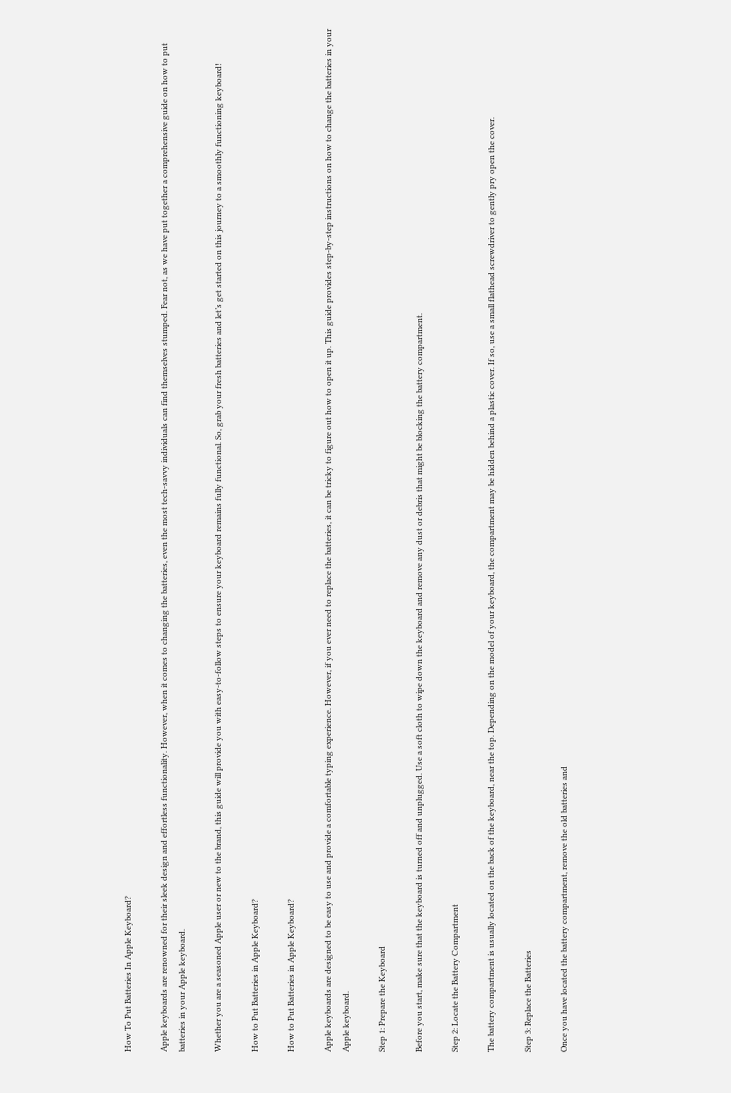How To Put Batteries In Apple Keyboard?

Apple keyboards are renowned for their sleek design and effortless functionality. However, when it comes to changing the batteries, even the most tech-savvy individuals can find themselves stumped. Fear not, as we have put together a comprehensive guide on how to put batteries in your Apple keyboard.

Whether you are a seasoned Apple user or new to the brand, this guide will provide you with easy-to-follow steps to ensure your keyboard remains fully functional. So, grab your fresh batteries and let’s get started on this journey to a smoothly functioning keyboard!

How to Put Batteries in Apple Keyboard?

How to Put Batteries in Apple Keyboard?

Apple keyboards are designed to be easy to use and provide a comfortable typing experience. However, if you ever need to replace the batteries, it can be tricky to figure out how to open it up. This guide provides step-by-step instructions on how to change the batteries in your Apple keyboard.

Step 1: Prepare the Keyboard

Before you start, make sure that the keyboard is turned off and unplugged. Use a soft cloth to wipe down the keyboard and remove any dust or debris that might be blocking the battery compartment.

Step 2: Locate the Battery Compartment

The battery compartment is usually located on the back of the keyboard, near the top. Depending on the model of your keyboard, the compartment may be hidden behind a plastic cover. If so, use a small flathead screwdriver to gently pry open the cover.

Step 3: Replace the Batteries

Once you have located the battery compartment, remove the old batteries and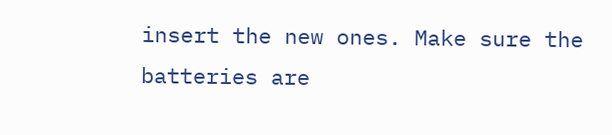insert the new ones. Make sure the batteries are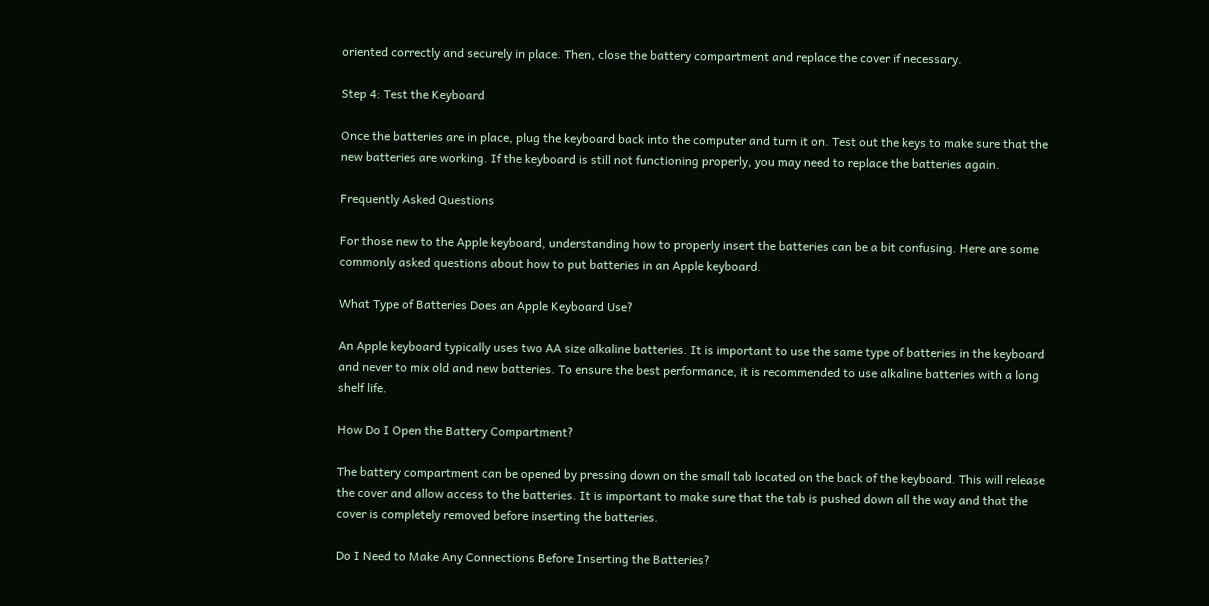oriented correctly and securely in place. Then, close the battery compartment and replace the cover if necessary.

Step 4: Test the Keyboard

Once the batteries are in place, plug the keyboard back into the computer and turn it on. Test out the keys to make sure that the new batteries are working. If the keyboard is still not functioning properly, you may need to replace the batteries again.

Frequently Asked Questions

For those new to the Apple keyboard, understanding how to properly insert the batteries can be a bit confusing. Here are some commonly asked questions about how to put batteries in an Apple keyboard.

What Type of Batteries Does an Apple Keyboard Use?

An Apple keyboard typically uses two AA size alkaline batteries. It is important to use the same type of batteries in the keyboard and never to mix old and new batteries. To ensure the best performance, it is recommended to use alkaline batteries with a long shelf life.

How Do I Open the Battery Compartment?

The battery compartment can be opened by pressing down on the small tab located on the back of the keyboard. This will release the cover and allow access to the batteries. It is important to make sure that the tab is pushed down all the way and that the cover is completely removed before inserting the batteries.

Do I Need to Make Any Connections Before Inserting the Batteries?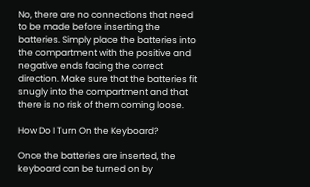No, there are no connections that need to be made before inserting the batteries. Simply place the batteries into the compartment with the positive and negative ends facing the correct direction. Make sure that the batteries fit snugly into the compartment and that there is no risk of them coming loose.

How Do I Turn On the Keyboard?

Once the batteries are inserted, the keyboard can be turned on by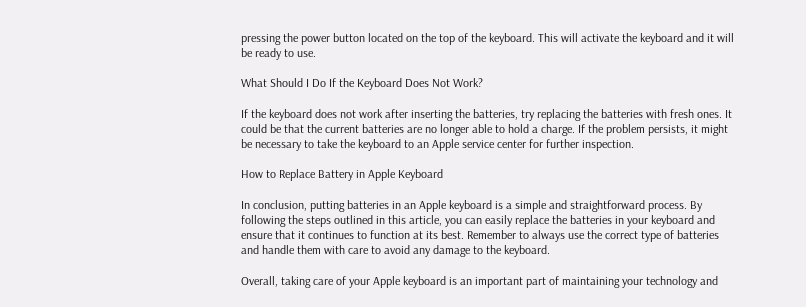pressing the power button located on the top of the keyboard. This will activate the keyboard and it will be ready to use.

What Should I Do If the Keyboard Does Not Work?

If the keyboard does not work after inserting the batteries, try replacing the batteries with fresh ones. It could be that the current batteries are no longer able to hold a charge. If the problem persists, it might be necessary to take the keyboard to an Apple service center for further inspection.

How to Replace Battery in Apple Keyboard

In conclusion, putting batteries in an Apple keyboard is a simple and straightforward process. By following the steps outlined in this article, you can easily replace the batteries in your keyboard and ensure that it continues to function at its best. Remember to always use the correct type of batteries and handle them with care to avoid any damage to the keyboard.

Overall, taking care of your Apple keyboard is an important part of maintaining your technology and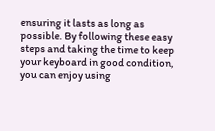ensuring it lasts as long as possible. By following these easy steps and taking the time to keep your keyboard in good condition, you can enjoy using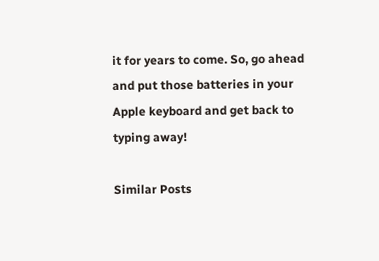it for years to come. So, go ahead and put those batteries in your Apple keyboard and get back to typing away!

Similar Posts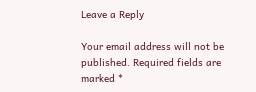Leave a Reply

Your email address will not be published. Required fields are marked *